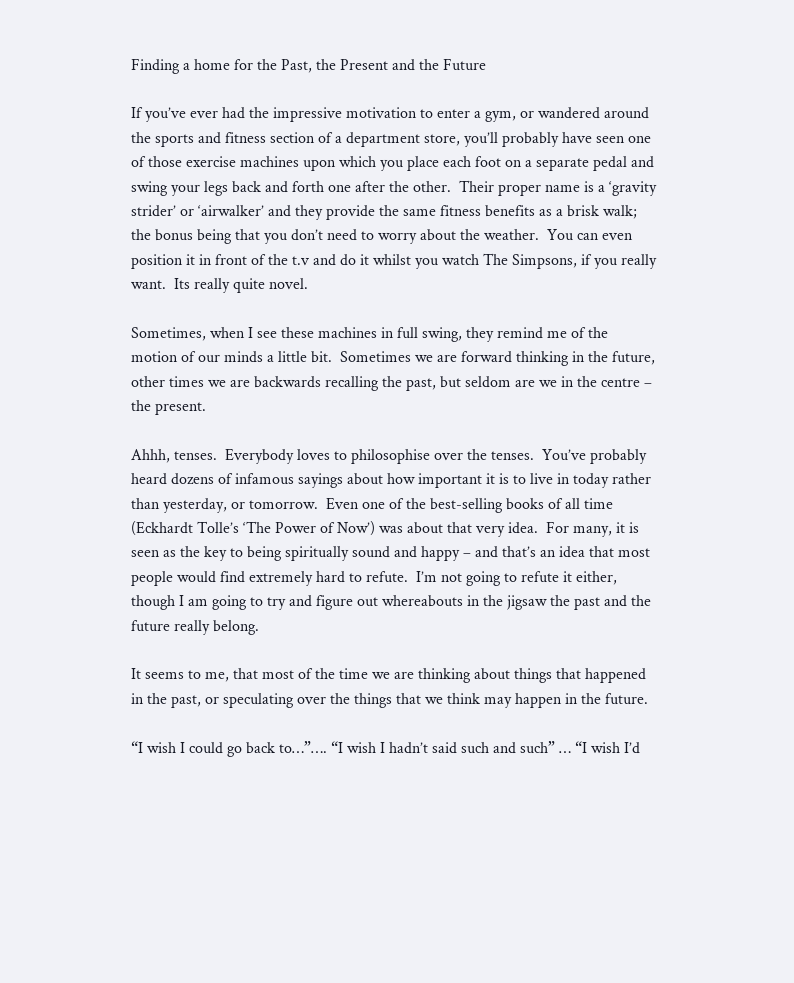Finding a home for the Past, the Present and the Future

If you’ve ever had the impressive motivation to enter a gym, or wandered around the sports and fitness section of a department store, you’ll probably have seen one of those exercise machines upon which you place each foot on a separate pedal and swing your legs back and forth one after the other.  Their proper name is a ‘gravity strider’ or ‘airwalker’ and they provide the same fitness benefits as a brisk walk; the bonus being that you don’t need to worry about the weather.  You can even position it in front of the t.v and do it whilst you watch The Simpsons, if you really want.  Its really quite novel.

Sometimes, when I see these machines in full swing, they remind me of the motion of our minds a little bit.  Sometimes we are forward thinking in the future, other times we are backwards recalling the past, but seldom are we in the centre – the present.

Ahhh, tenses.  Everybody loves to philosophise over the tenses.  You’ve probably heard dozens of infamous sayings about how important it is to live in today rather than yesterday, or tomorrow.  Even one of the best-selling books of all time (Eckhardt Tolle’s ‘The Power of Now’) was about that very idea.  For many, it is seen as the key to being spiritually sound and happy – and that’s an idea that most people would find extremely hard to refute.  I’m not going to refute it either, though I am going to try and figure out whereabouts in the jigsaw the past and the future really belong.

It seems to me, that most of the time we are thinking about things that happened in the past, or speculating over the things that we think may happen in the future.

“I wish I could go back to…”…. “I wish I hadn’t said such and such” … “I wish I’d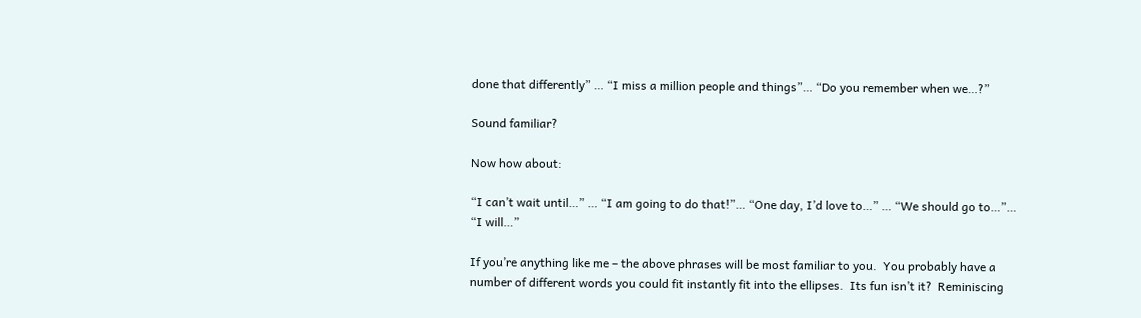done that differently” … “I miss a million people and things”… “Do you remember when we…?”

Sound familiar?

Now how about:

“I can’t wait until…” … “I am going to do that!”… “One day, I’d love to…” … “We should go to…”… “I will…”

If you’re anything like me – the above phrases will be most familiar to you.  You probably have a number of different words you could fit instantly fit into the ellipses.  Its fun isn’t it?  Reminiscing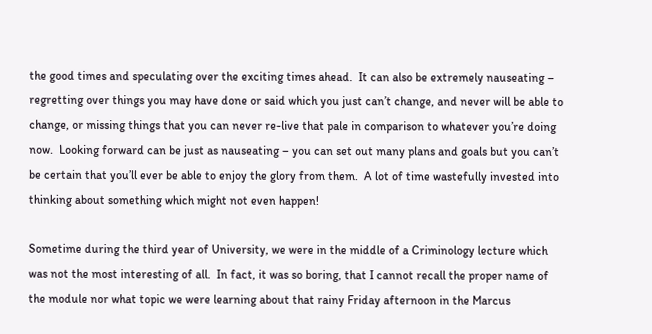the good times and speculating over the exciting times ahead.  It can also be extremely nauseating – regretting over things you may have done or said which you just can’t change, and never will be able to change, or missing things that you can never re-live that pale in comparison to whatever you’re doing now.  Looking forward can be just as nauseating – you can set out many plans and goals but you can’t be certain that you’ll ever be able to enjoy the glory from them.  A lot of time wastefully invested into thinking about something which might not even happen!

Sometime during the third year of University, we were in the middle of a Criminology lecture which was not the most interesting of all.  In fact, it was so boring, that I cannot recall the proper name of the module nor what topic we were learning about that rainy Friday afternoon in the Marcus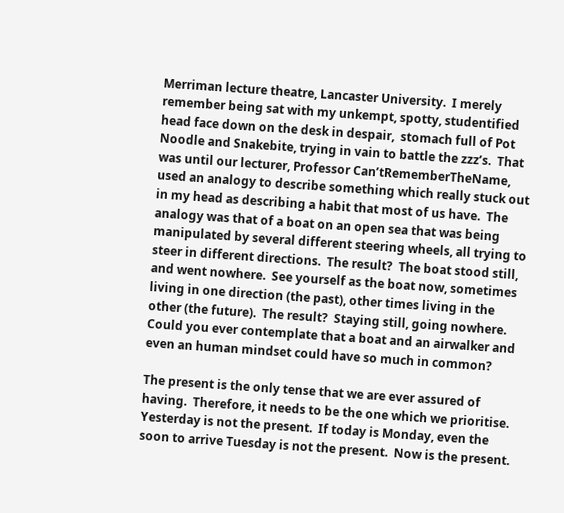Merriman lecture theatre, Lancaster University.  I merely remember being sat with my unkempt, spotty, studentified head face down on the desk in despair,  stomach full of Pot Noodle and Snakebite, trying in vain to battle the zzz’s.  That was until our lecturer, Professor Can’tRememberTheName, used an analogy to describe something which really stuck out in my head as describing a habit that most of us have.  The analogy was that of a boat on an open sea that was being manipulated by several different steering wheels, all trying to steer in different directions.  The result?  The boat stood still, and went nowhere.  See yourself as the boat now, sometimes living in one direction (the past), other times living in the other (the future).  The result?  Staying still, going nowhere.  Could you ever contemplate that a boat and an airwalker and even an human mindset could have so much in common?

The present is the only tense that we are ever assured of having.  Therefore, it needs to be the one which we prioritise.  Yesterday is not the present.  If today is Monday, even the soon to arrive Tuesday is not the present.  Now is the present.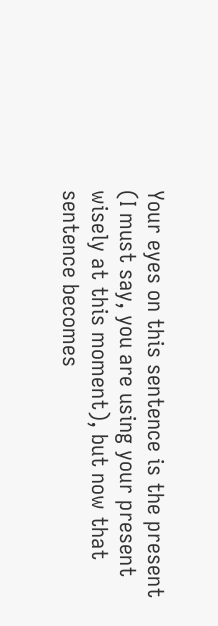Your eyes on this sentence is the present (I must say, you are using your present wisely at this moment), but now that sentence becomes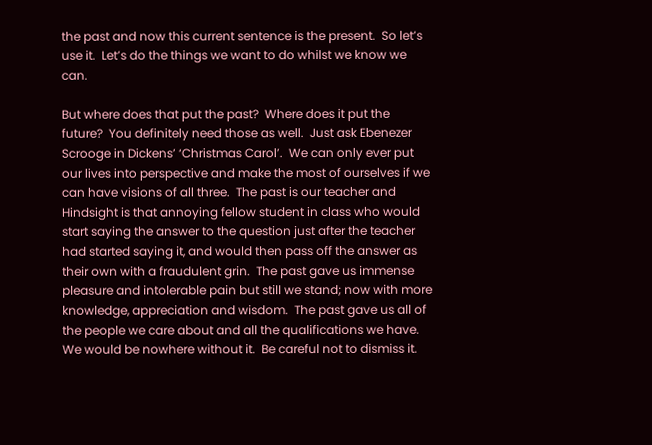the past and now this current sentence is the present.  So let’s use it.  Let’s do the things we want to do whilst we know we can.

But where does that put the past?  Where does it put the future?  You definitely need those as well.  Just ask Ebenezer Scrooge in Dickens’ ‘Christmas Carol’.  We can only ever put our lives into perspective and make the most of ourselves if we can have visions of all three.  The past is our teacher and Hindsight is that annoying fellow student in class who would start saying the answer to the question just after the teacher had started saying it, and would then pass off the answer as their own with a fraudulent grin.  The past gave us immense pleasure and intolerable pain but still we stand; now with more knowledge, appreciation and wisdom.  The past gave us all of the people we care about and all the qualifications we have.  We would be nowhere without it.  Be careful not to dismiss it.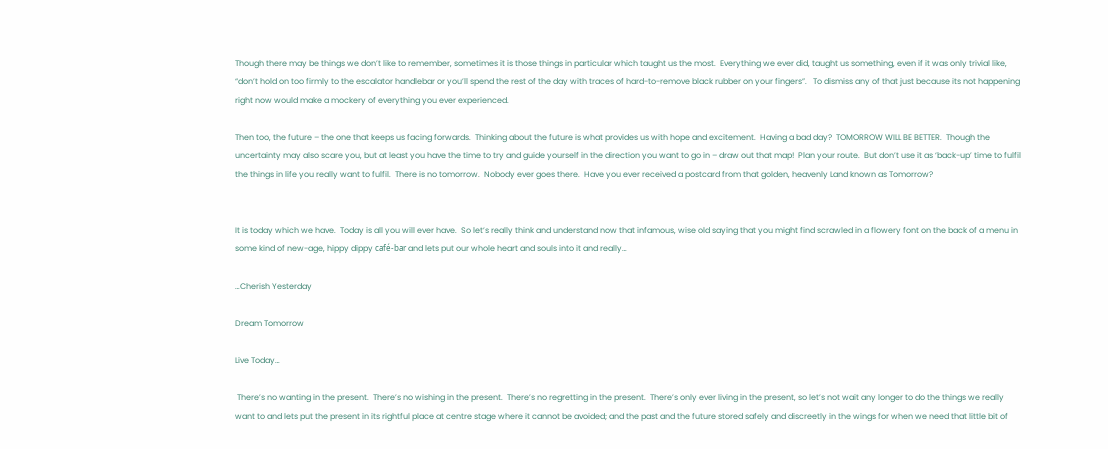Though there may be things we don’t like to remember, sometimes it is those things in particular which taught us the most.  Everything we ever did, taught us something, even if it was only trivial like, “don’t hold on too firmly to the escalator handlebar or you’ll spend the rest of the day with traces of hard-to-remove black rubber on your fingers”.   To dismiss any of that just because its not happening right now would make a mockery of everything you ever experienced.

Then too, the future – the one that keeps us facing forwards.  Thinking about the future is what provides us with hope and excitement.  Having a bad day?  TOMORROW WILL BE BETTER.  Though the uncertainty may also scare you, but at least you have the time to try and guide yourself in the direction you want to go in – draw out that map!  Plan your route.  But don’t use it as ‘back-up’ time to fulfil the things in life you really want to fulfil.  There is no tomorrow.  Nobody ever goes there.  Have you ever received a postcard from that golden, heavenly Land known as Tomorrow?


It is today which we have.  Today is all you will ever have.  So let’s really think and understand now that infamous, wise old saying that you might find scrawled in a flowery font on the back of a menu in some kind of new-age, hippy dippy café-bar and lets put our whole heart and souls into it and really…

…Cherish Yesterday

Dream Tomorrow

Live Today…

 There’s no wanting in the present.  There’s no wishing in the present.  There’s no regretting in the present.  There’s only ever living in the present, so let’s not wait any longer to do the things we really want to and lets put the present in its rightful place at centre stage where it cannot be avoided; and the past and the future stored safely and discreetly in the wings for when we need that little bit of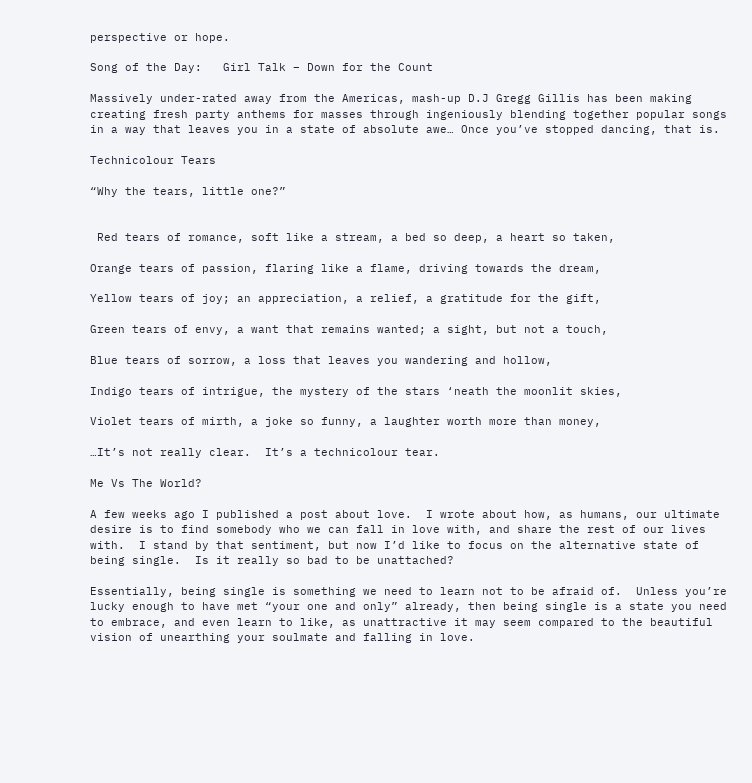perspective or hope.

Song of the Day:   Girl Talk – Down for the Count

Massively under-rated away from the Americas, mash-up D.J Gregg Gillis has been making creating fresh party anthems for masses through ingeniously blending together popular songs in a way that leaves you in a state of absolute awe… Once you’ve stopped dancing, that is.

Technicolour Tears

“Why the tears, little one?”


 Red tears of romance, soft like a stream, a bed so deep, a heart so taken,

Orange tears of passion, flaring like a flame, driving towards the dream,

Yellow tears of joy; an appreciation, a relief, a gratitude for the gift,

Green tears of envy, a want that remains wanted; a sight, but not a touch,

Blue tears of sorrow, a loss that leaves you wandering and hollow,

Indigo tears of intrigue, the mystery of the stars ‘neath the moonlit skies,

Violet tears of mirth, a joke so funny, a laughter worth more than money,

…It’s not really clear.  It’s a technicolour tear.

Me Vs The World?

A few weeks ago I published a post about love.  I wrote about how, as humans, our ultimate desire is to find somebody who we can fall in love with, and share the rest of our lives with.  I stand by that sentiment, but now I’d like to focus on the alternative state of being single.  Is it really so bad to be unattached?

Essentially, being single is something we need to learn not to be afraid of.  Unless you’re lucky enough to have met “your one and only” already, then being single is a state you need to embrace, and even learn to like, as unattractive it may seem compared to the beautiful vision of unearthing your soulmate and falling in love.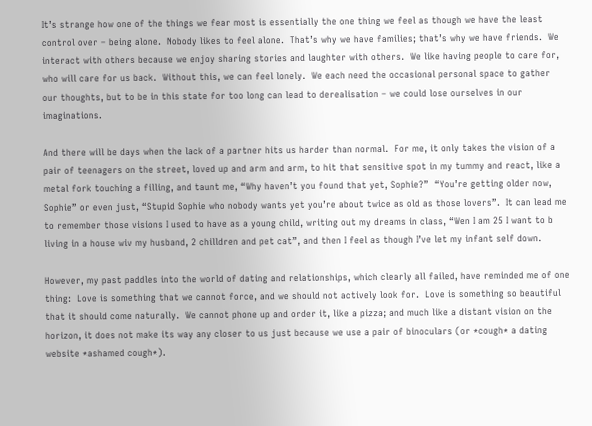It’s strange how one of the things we fear most is essentially the one thing we feel as though we have the least control over – being alone.  Nobody likes to feel alone.  That’s why we have families; that’s why we have friends.  We interact with others because we enjoy sharing stories and laughter with others.  We like having people to care for, who will care for us back.  Without this, we can feel lonely.  We each need the occasional personal space to gather our thoughts, but to be in this state for too long can lead to derealisation – we could lose ourselves in our imaginations.

And there will be days when the lack of a partner hits us harder than normal.  For me, it only takes the vision of a pair of teenagers on the street, loved up and arm and arm, to hit that sensitive spot in my tummy and react, like a metal fork touching a filling, and taunt me, “Why haven’t you found that yet, Sophie?”  “You’re getting older now, Sophie” or even just, “Stupid Sophie who nobody wants yet you’re about twice as old as those lovers”.  It can lead me to remember those visions I used to have as a young child, writing out my dreams in class, “Wen I am 25 I want to b living in a house wiv my husband, 2 chilldren and pet cat”, and then I feel as though I’ve let my infant self down.

However, my past paddles into the world of dating and relationships, which clearly all failed, have reminded me of one thing:  Love is something that we cannot force, and we should not actively look for.  Love is something so beautiful that it should come naturally.  We cannot phone up and order it, like a pizza; and much like a distant vision on the horizon, it does not make its way any closer to us just because we use a pair of binoculars (or *cough* a dating website *ashamed cough*).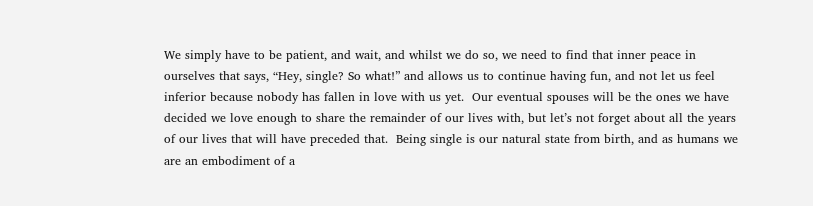We simply have to be patient, and wait, and whilst we do so, we need to find that inner peace in ourselves that says, “Hey, single? So what!” and allows us to continue having fun, and not let us feel inferior because nobody has fallen in love with us yet.  Our eventual spouses will be the ones we have decided we love enough to share the remainder of our lives with, but let’s not forget about all the years of our lives that will have preceded that.  Being single is our natural state from birth, and as humans we are an embodiment of a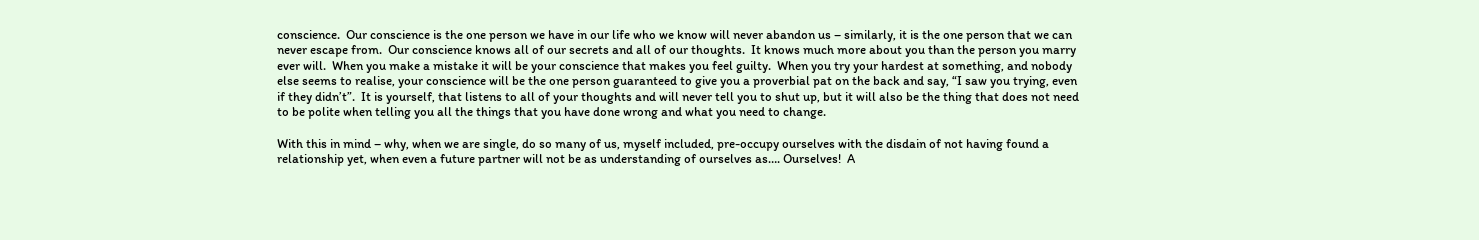conscience.  Our conscience is the one person we have in our life who we know will never abandon us – similarly, it is the one person that we can never escape from.  Our conscience knows all of our secrets and all of our thoughts.  It knows much more about you than the person you marry ever will.  When you make a mistake it will be your conscience that makes you feel guilty.  When you try your hardest at something, and nobody else seems to realise, your conscience will be the one person guaranteed to give you a proverbial pat on the back and say, “I saw you trying, even if they didn’t”.  It is yourself, that listens to all of your thoughts and will never tell you to shut up, but it will also be the thing that does not need to be polite when telling you all the things that you have done wrong and what you need to change.

With this in mind – why, when we are single, do so many of us, myself included, pre-occupy ourselves with the disdain of not having found a relationship yet, when even a future partner will not be as understanding of ourselves as…. Ourselves!  A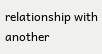relationship with another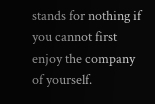stands for nothing if you cannot first enjoy the company of yourself.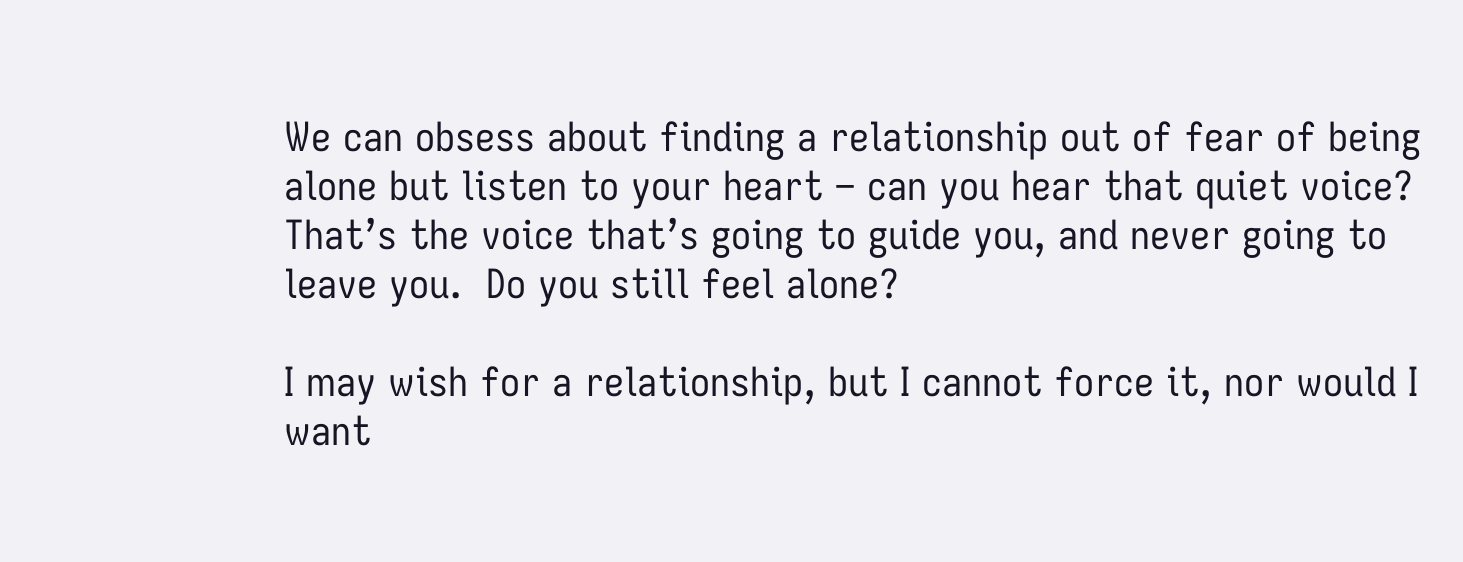We can obsess about finding a relationship out of fear of being alone but listen to your heart – can you hear that quiet voice?  That’s the voice that’s going to guide you, and never going to leave you.  Do you still feel alone?

I may wish for a relationship, but I cannot force it, nor would I want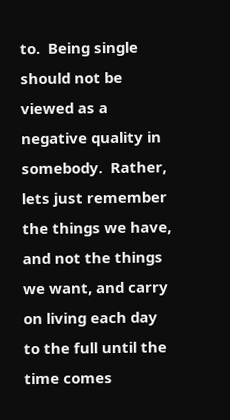to.  Being single should not be viewed as a negative quality in somebody.  Rather, lets just remember the things we have, and not the things we want, and carry on living each day to the full until the time comes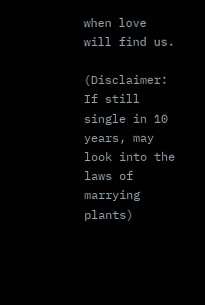when love will find us.

(Disclaimer:  If still single in 10 years, may look into the laws of marrying plants)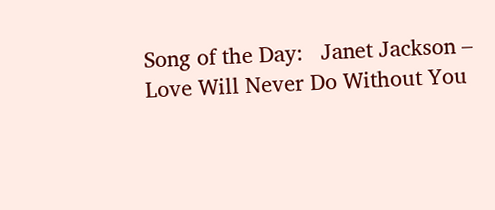Song of the Day:   Janet Jackson – Love Will Never Do Without You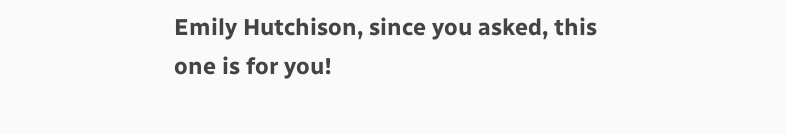Emily Hutchison, since you asked, this one is for you!